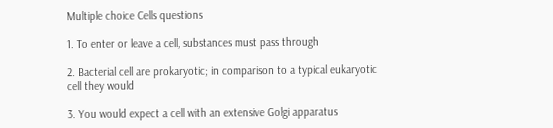Multiple choice Cells questions

1. To enter or leave a cell, substances must pass through

2. Bacterial cell are prokaryotic; in comparison to a typical eukaryotic cell they would

3. You would expect a cell with an extensive Golgi apparatus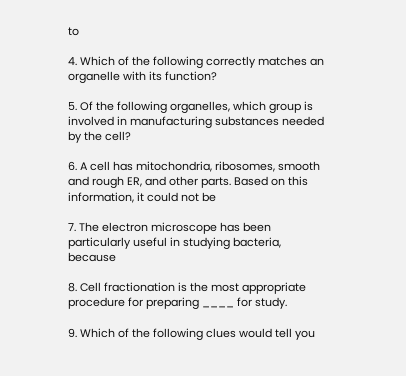to

4. Which of the following correctly matches an organelle with its function?

5. Of the following organelles, which group is involved in manufacturing substances needed by the cell?

6. A cell has mitochondria, ribosomes, smooth and rough ER, and other parts. Based on this information, it could not be

7. The electron microscope has been particularly useful in studying bacteria, because

8. Cell fractionation is the most appropriate procedure for preparing ____ for study.

9. Which of the following clues would tell you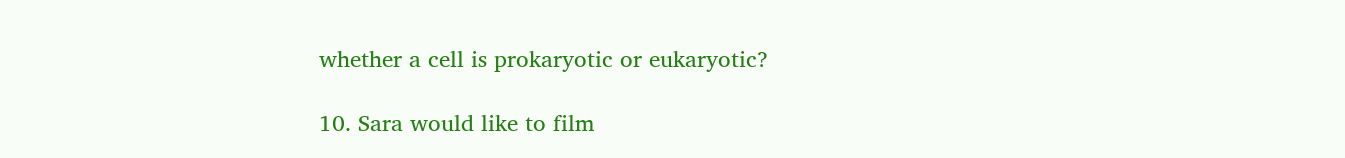whether a cell is prokaryotic or eukaryotic?

10. Sara would like to film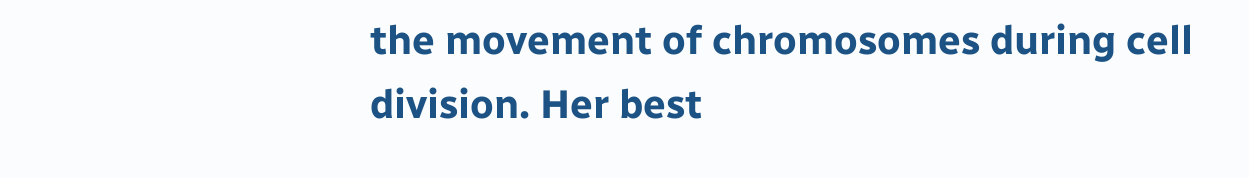the movement of chromosomes during cell division. Her best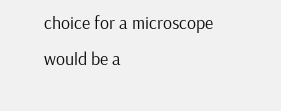choice for a microscope would be a